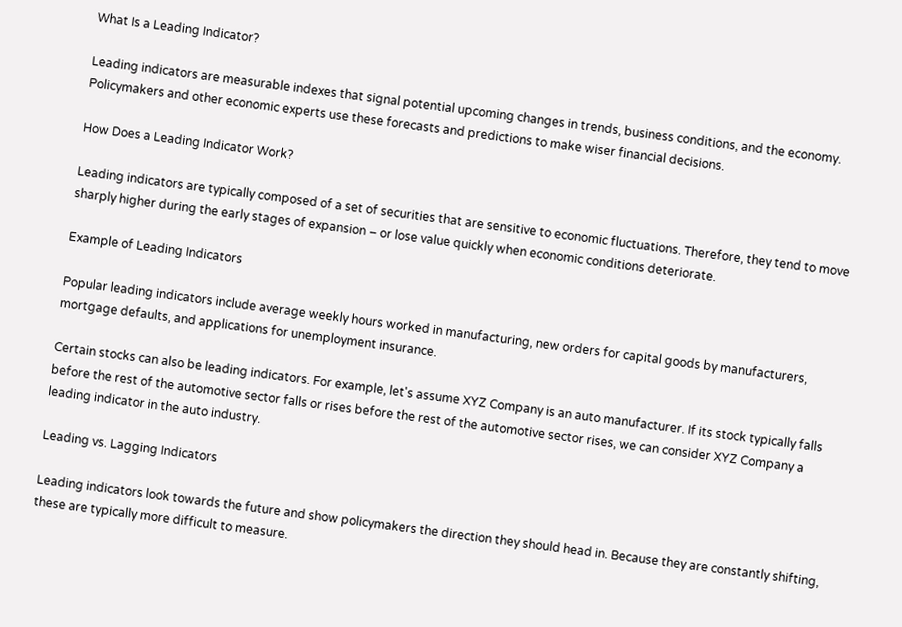What Is a Leading Indicator?

Leading indicators are measurable indexes that signal potential upcoming changes in trends, business conditions, and the economy. Policymakers and other economic experts use these forecasts and predictions to make wiser financial decisions.

How Does a Leading Indicator Work?

Leading indicators are typically composed of a set of securities that are sensitive to economic fluctuations. Therefore, they tend to move sharply higher during the early stages of expansion – or lose value quickly when economic conditions deteriorate.

Example of Leading Indicators

Popular leading indicators include average weekly hours worked in manufacturing, new orders for capital goods by manufacturers, mortgage defaults, and applications for unemployment insurance.

Certain stocks can also be leading indicators. For example, let's assume XYZ Company is an auto manufacturer. If its stock typically falls before the rest of the automotive sector falls or rises before the rest of the automotive sector rises, we can consider XYZ Company a leading indicator in the auto industry.

Leading vs. Lagging Indicators

Leading indicators look towards the future and show policymakers the direction they should head in. Because they are constantly shifting, these are typically more difficult to measure.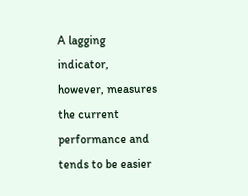A lagging indicator, however, measures the current performance and tends to be easier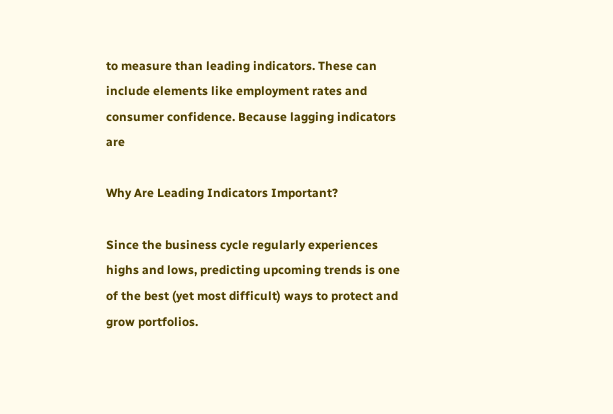to measure than leading indicators. These can include elements like employment rates and consumer confidence. Because lagging indicators are

Why Are Leading Indicators Important?

Since the business cycle regularly experiences highs and lows, predicting upcoming trends is one of the best (yet most difficult) ways to protect and grow portfolios.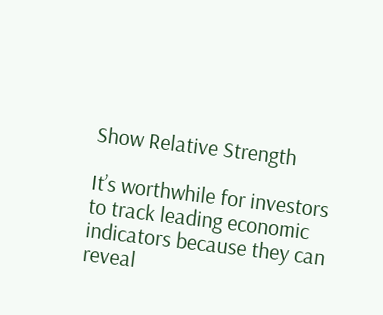Show Relative Strength

It’s worthwhile for investors to track leading economic indicators because they can reveal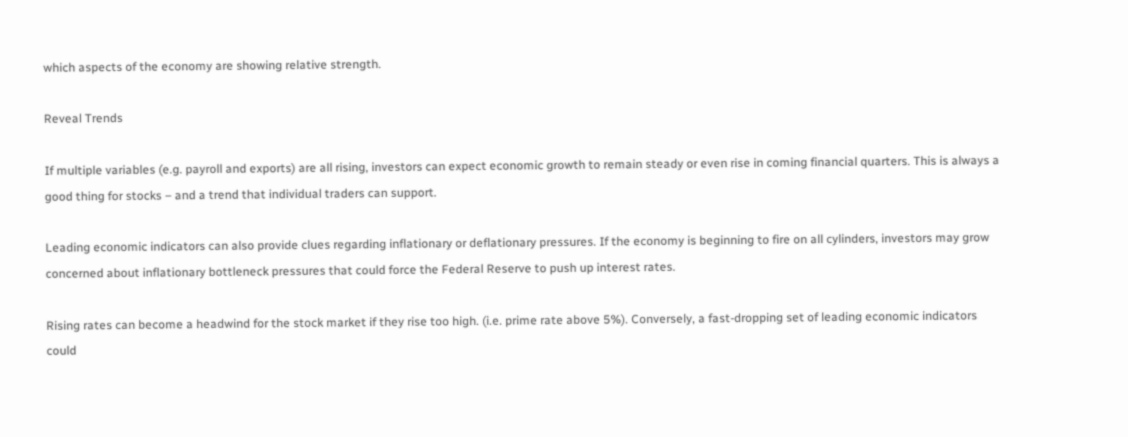which aspects of the economy are showing relative strength.

Reveal Trends

If multiple variables (e.g. payroll and exports) are all rising, investors can expect economic growth to remain steady or even rise in coming financial quarters. This is always a good thing for stocks – and a trend that individual traders can support.

Leading economic indicators can also provide clues regarding inflationary or deflationary pressures. If the economy is beginning to fire on all cylinders, investors may grow concerned about inflationary bottleneck pressures that could force the Federal Reserve to push up interest rates.

Rising rates can become a headwind for the stock market if they rise too high. (i.e. prime rate above 5%). Conversely, a fast-dropping set of leading economic indicators could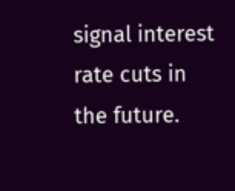signal interest rate cuts in the future.